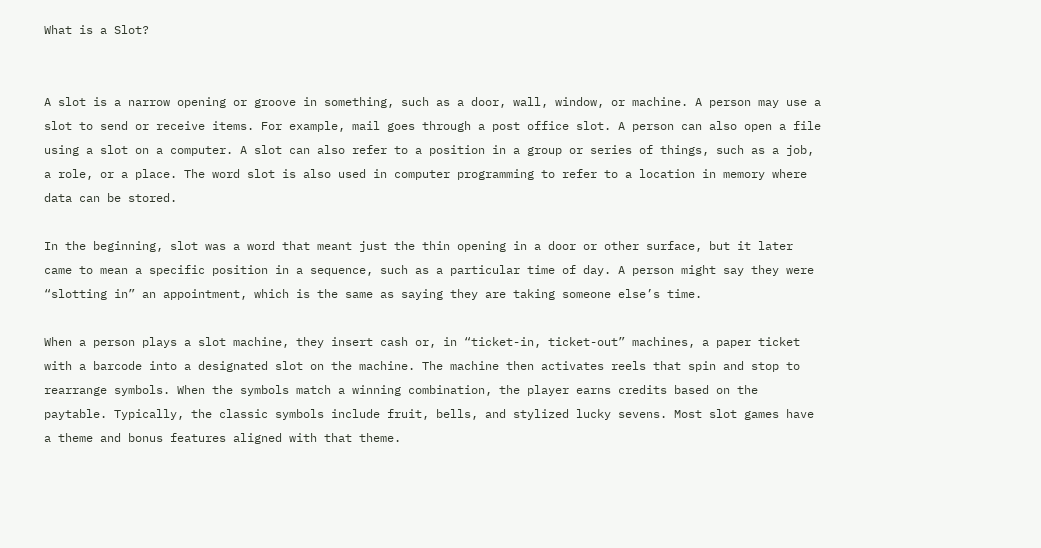What is a Slot?


A slot is a narrow opening or groove in something, such as a door, wall, window, or machine. A person may use a slot to send or receive items. For example, mail goes through a post office slot. A person can also open a file using a slot on a computer. A slot can also refer to a position in a group or series of things, such as a job, a role, or a place. The word slot is also used in computer programming to refer to a location in memory where data can be stored.

In the beginning, slot was a word that meant just the thin opening in a door or other surface, but it later came to mean a specific position in a sequence, such as a particular time of day. A person might say they were “slotting in” an appointment, which is the same as saying they are taking someone else’s time.

When a person plays a slot machine, they insert cash or, in “ticket-in, ticket-out” machines, a paper ticket with a barcode into a designated slot on the machine. The machine then activates reels that spin and stop to rearrange symbols. When the symbols match a winning combination, the player earns credits based on the paytable. Typically, the classic symbols include fruit, bells, and stylized lucky sevens. Most slot games have a theme and bonus features aligned with that theme.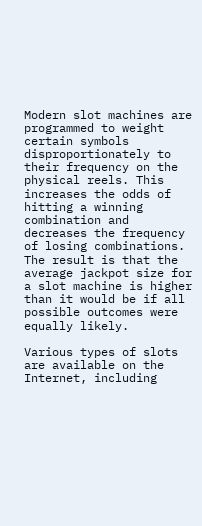Modern slot machines are programmed to weight certain symbols disproportionately to their frequency on the physical reels. This increases the odds of hitting a winning combination and decreases the frequency of losing combinations. The result is that the average jackpot size for a slot machine is higher than it would be if all possible outcomes were equally likely.

Various types of slots are available on the Internet, including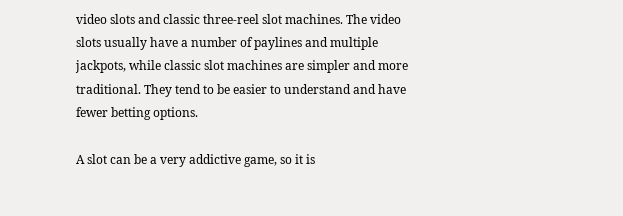video slots and classic three-reel slot machines. The video slots usually have a number of paylines and multiple jackpots, while classic slot machines are simpler and more traditional. They tend to be easier to understand and have fewer betting options.

A slot can be a very addictive game, so it is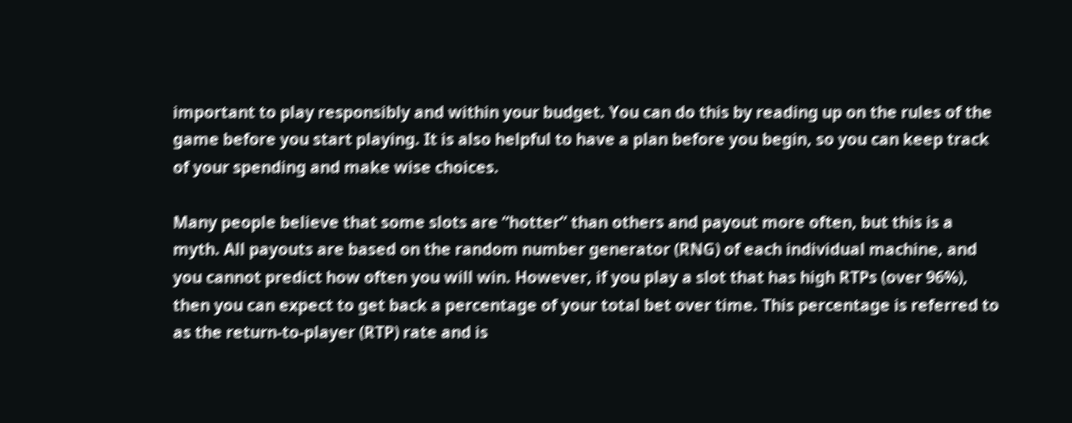important to play responsibly and within your budget. You can do this by reading up on the rules of the game before you start playing. It is also helpful to have a plan before you begin, so you can keep track of your spending and make wise choices.

Many people believe that some slots are “hotter” than others and payout more often, but this is a myth. All payouts are based on the random number generator (RNG) of each individual machine, and you cannot predict how often you will win. However, if you play a slot that has high RTPs (over 96%), then you can expect to get back a percentage of your total bet over time. This percentage is referred to as the return-to-player (RTP) rate and is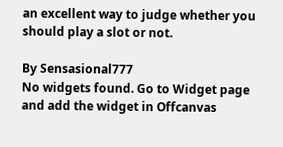an excellent way to judge whether you should play a slot or not.

By Sensasional777
No widgets found. Go to Widget page and add the widget in Offcanvas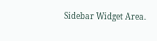Sidebar Widget Area.